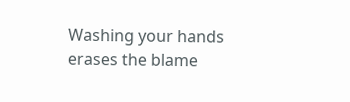Washing your hands erases the blame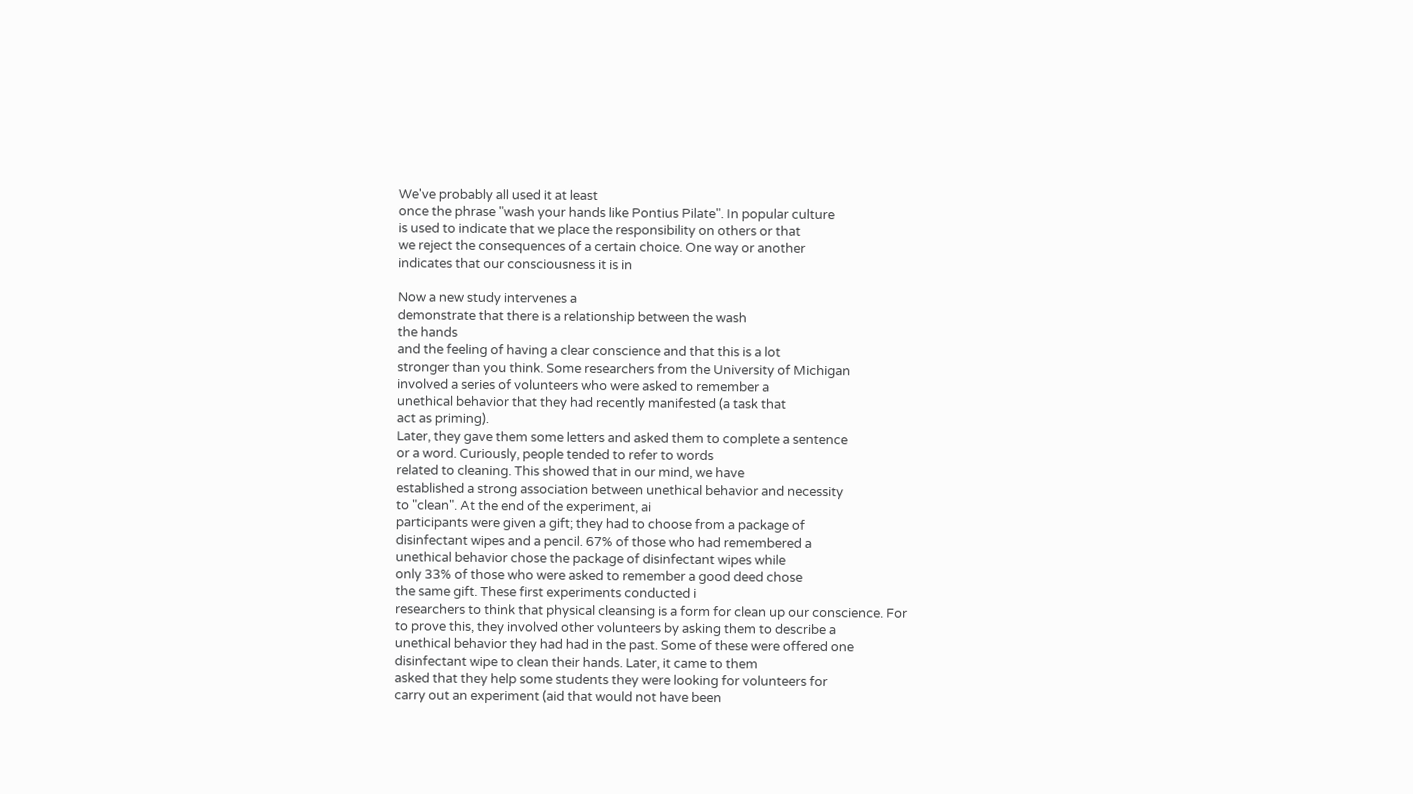We've probably all used it at least
once the phrase "wash your hands like Pontius Pilate". In popular culture
is used to indicate that we place the responsibility on others or that
we reject the consequences of a certain choice. One way or another
indicates that our consciousness it is in

Now a new study intervenes a
demonstrate that there is a relationship between the wash
the hands
and the feeling of having a clear conscience and that this is a lot
stronger than you think. Some researchers from the University of Michigan
involved a series of volunteers who were asked to remember a
unethical behavior that they had recently manifested (a task that
act as priming).
Later, they gave them some letters and asked them to complete a sentence
or a word. Curiously, people tended to refer to words
related to cleaning. This showed that in our mind, we have
established a strong association between unethical behavior and necessity
to "clean". At the end of the experiment, ai
participants were given a gift; they had to choose from a package of
disinfectant wipes and a pencil. 67% of those who had remembered a
unethical behavior chose the package of disinfectant wipes while
only 33% of those who were asked to remember a good deed chose
the same gift. These first experiments conducted i
researchers to think that physical cleansing is a form for clean up our conscience. For
to prove this, they involved other volunteers by asking them to describe a
unethical behavior they had had in the past. Some of these were offered one
disinfectant wipe to clean their hands. Later, it came to them
asked that they help some students they were looking for volunteers for
carry out an experiment (aid that would not have been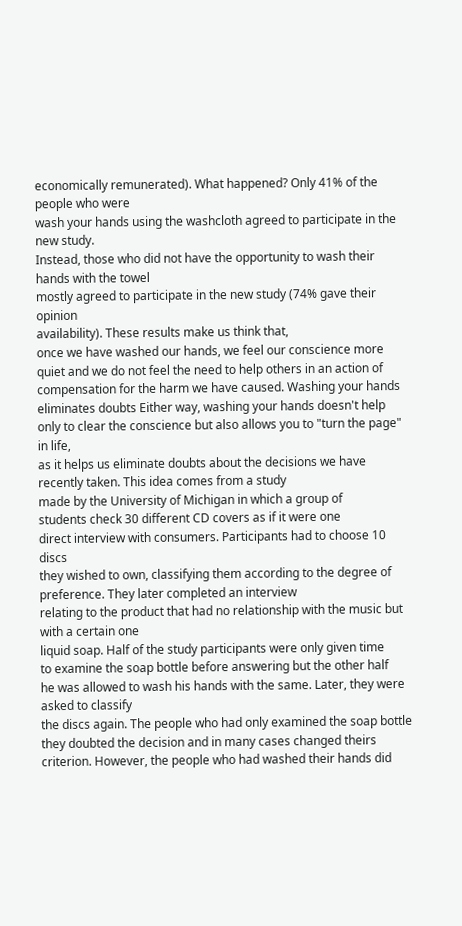economically remunerated). What happened? Only 41% of the people who were
wash your hands using the washcloth agreed to participate in the new study.
Instead, those who did not have the opportunity to wash their hands with the towel
mostly agreed to participate in the new study (74% gave their opinion
availability). These results make us think that,
once we have washed our hands, we feel our conscience more
quiet and we do not feel the need to help others in an action of
compensation for the harm we have caused. Washing your hands eliminates doubts Either way, washing your hands doesn't help
only to clear the conscience but also allows you to "turn the page" in life,
as it helps us eliminate doubts about the decisions we have
recently taken. This idea comes from a study
made by the University of Michigan in which a group of
students check 30 different CD covers as if it were one
direct interview with consumers. Participants had to choose 10 discs
they wished to own, classifying them according to the degree of preference. They later completed an interview
relating to the product that had no relationship with the music but with a certain one
liquid soap. Half of the study participants were only given time
to examine the soap bottle before answering but the other half
he was allowed to wash his hands with the same. Later, they were asked to classify
the discs again. The people who had only examined the soap bottle
they doubted the decision and in many cases changed theirs
criterion. However, the people who had washed their hands did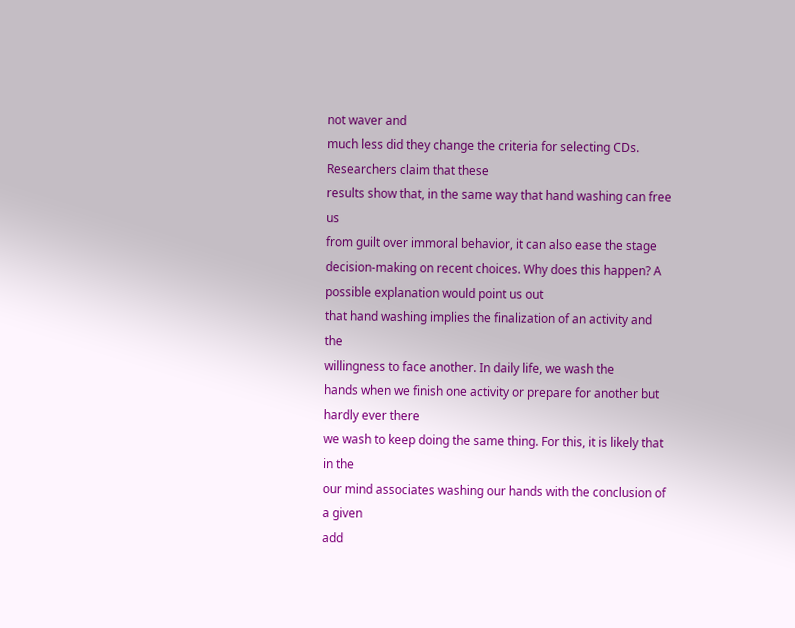not waver and
much less did they change the criteria for selecting CDs. Researchers claim that these
results show that, in the same way that hand washing can free us
from guilt over immoral behavior, it can also ease the stage
decision-making on recent choices. Why does this happen? A possible explanation would point us out
that hand washing implies the finalization of an activity and the
willingness to face another. In daily life, we wash the
hands when we finish one activity or prepare for another but hardly ever there
we wash to keep doing the same thing. For this, it is likely that in the
our mind associates washing our hands with the conclusion of a given
add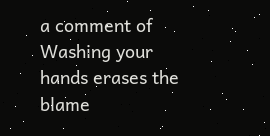a comment of Washing your hands erases the blame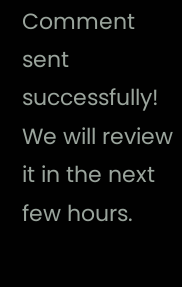Comment sent successfully! We will review it in the next few hours.